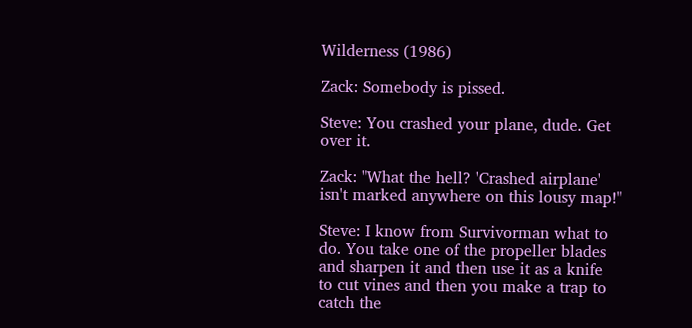Wilderness (1986)

Zack: Somebody is pissed.

Steve: You crashed your plane, dude. Get over it.

Zack: "What the hell? 'Crashed airplane' isn't marked anywhere on this lousy map!"

Steve: I know from Survivorman what to do. You take one of the propeller blades and sharpen it and then use it as a knife to cut vines and then you make a trap to catch the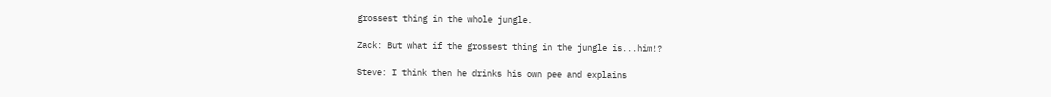grossest thing in the whole jungle.

Zack: But what if the grossest thing in the jungle is...him!?

Steve: I think then he drinks his own pee and explains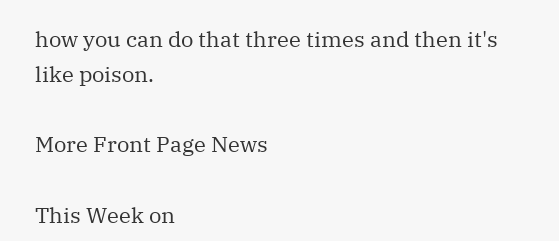how you can do that three times and then it's like poison.

More Front Page News

This Week on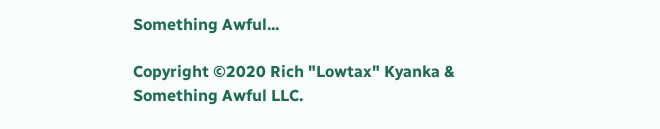Something Awful...

Copyright ©2020 Rich "Lowtax" Kyanka & Something Awful LLC.